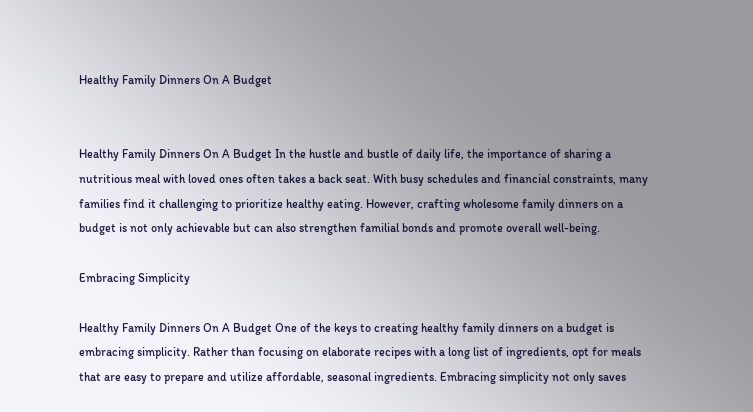Healthy Family Dinners On A Budget


Healthy Family Dinners On A Budget In the hustle and bustle of daily life, the importance of sharing a nutritious meal with loved ones often takes a back seat. With busy schedules and financial constraints, many families find it challenging to prioritize healthy eating. However, crafting wholesome family dinners on a budget is not only achievable but can also strengthen familial bonds and promote overall well-being.

Embracing Simplicity

Healthy Family Dinners On A Budget One of the keys to creating healthy family dinners on a budget is embracing simplicity. Rather than focusing on elaborate recipes with a long list of ingredients, opt for meals that are easy to prepare and utilize affordable, seasonal ingredients. Embracing simplicity not only saves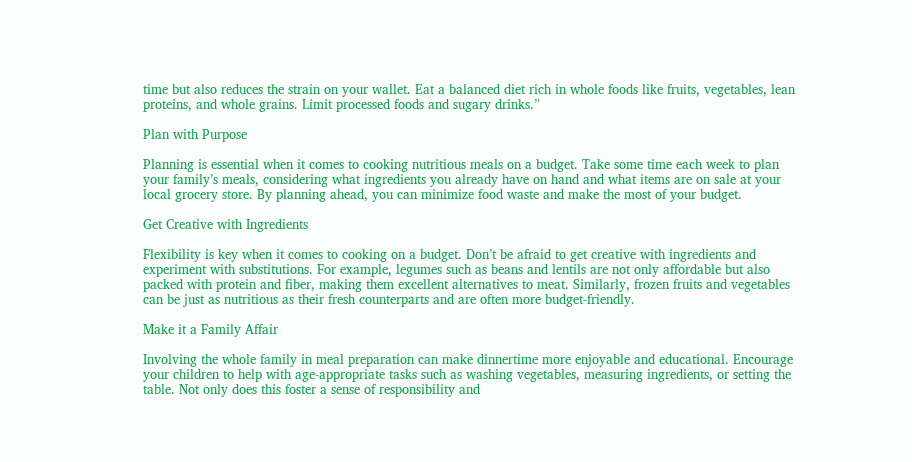time but also reduces the strain on your wallet. Eat a balanced diet rich in whole foods like fruits, vegetables, lean proteins, and whole grains. Limit processed foods and sugary drinks.”

Plan with Purpose

Planning is essential when it comes to cooking nutritious meals on a budget. Take some time each week to plan your family’s meals, considering what ingredients you already have on hand and what items are on sale at your local grocery store. By planning ahead, you can minimize food waste and make the most of your budget.

Get Creative with Ingredients

Flexibility is key when it comes to cooking on a budget. Don’t be afraid to get creative with ingredients and experiment with substitutions. For example, legumes such as beans and lentils are not only affordable but also packed with protein and fiber, making them excellent alternatives to meat. Similarly, frozen fruits and vegetables can be just as nutritious as their fresh counterparts and are often more budget-friendly.

Make it a Family Affair

Involving the whole family in meal preparation can make dinnertime more enjoyable and educational. Encourage your children to help with age-appropriate tasks such as washing vegetables, measuring ingredients, or setting the table. Not only does this foster a sense of responsibility and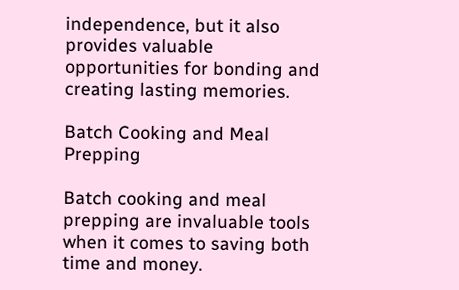independence, but it also provides valuable opportunities for bonding and creating lasting memories.

Batch Cooking and Meal Prepping

Batch cooking and meal prepping are invaluable tools when it comes to saving both time and money.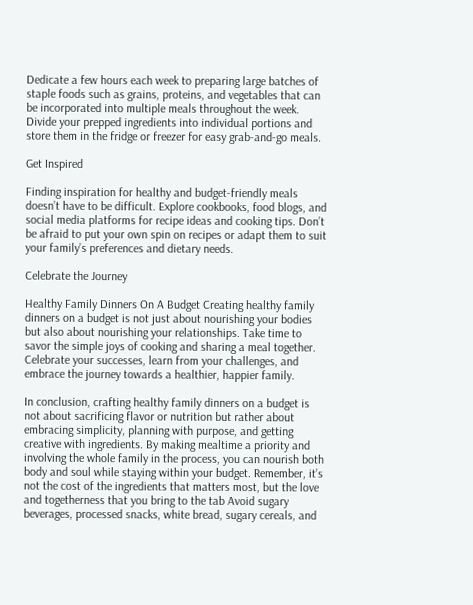Dedicate a few hours each week to preparing large batches of staple foods such as grains, proteins, and vegetables that can be incorporated into multiple meals throughout the week. Divide your prepped ingredients into individual portions and store them in the fridge or freezer for easy grab-and-go meals.

Get Inspired

Finding inspiration for healthy and budget-friendly meals doesn’t have to be difficult. Explore cookbooks, food blogs, and social media platforms for recipe ideas and cooking tips. Don’t be afraid to put your own spin on recipes or adapt them to suit your family’s preferences and dietary needs.

Celebrate the Journey

Healthy Family Dinners On A Budget Creating healthy family dinners on a budget is not just about nourishing your bodies but also about nourishing your relationships. Take time to savor the simple joys of cooking and sharing a meal together. Celebrate your successes, learn from your challenges, and embrace the journey towards a healthier, happier family.

In conclusion, crafting healthy family dinners on a budget is not about sacrificing flavor or nutrition but rather about embracing simplicity, planning with purpose, and getting creative with ingredients. By making mealtime a priority and involving the whole family in the process, you can nourish both body and soul while staying within your budget. Remember, it’s not the cost of the ingredients that matters most, but the love and togetherness that you bring to the tab Avoid sugary beverages, processed snacks, white bread, sugary cereals, and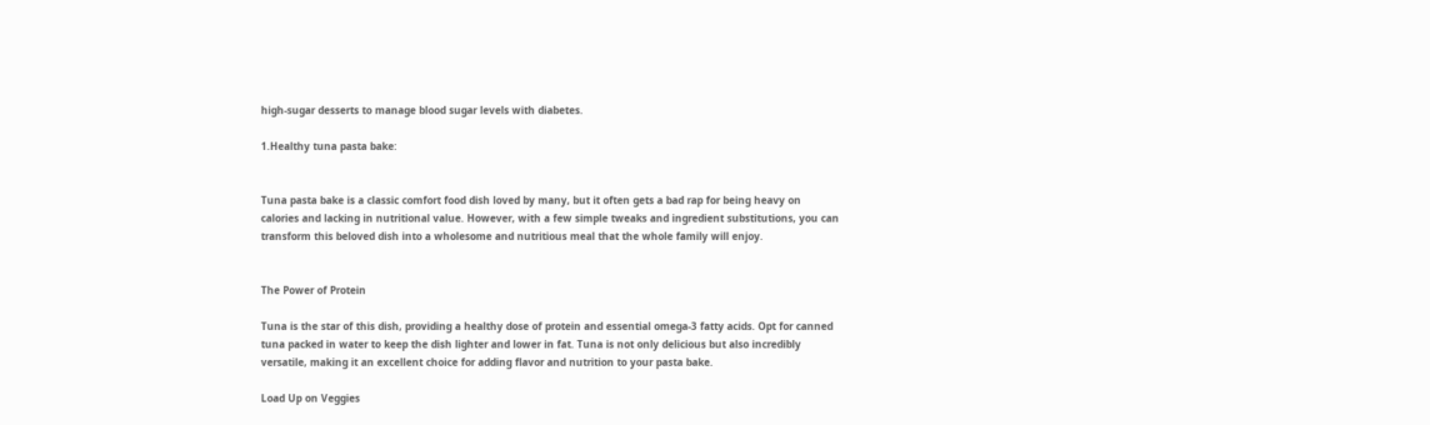high-sugar desserts to manage blood sugar levels with diabetes.

1.Healthy tuna pasta bake:


Tuna pasta bake is a classic comfort food dish loved by many, but it often gets a bad rap for being heavy on calories and lacking in nutritional value. However, with a few simple tweaks and ingredient substitutions, you can transform this beloved dish into a wholesome and nutritious meal that the whole family will enjoy.


The Power of Protein

Tuna is the star of this dish, providing a healthy dose of protein and essential omega-3 fatty acids. Opt for canned tuna packed in water to keep the dish lighter and lower in fat. Tuna is not only delicious but also incredibly versatile, making it an excellent choice for adding flavor and nutrition to your pasta bake.

Load Up on Veggies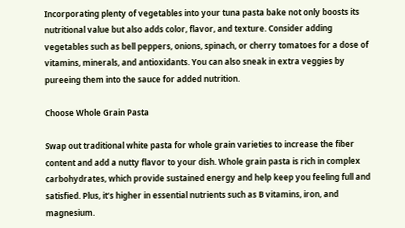Incorporating plenty of vegetables into your tuna pasta bake not only boosts its nutritional value but also adds color, flavor, and texture. Consider adding vegetables such as bell peppers, onions, spinach, or cherry tomatoes for a dose of vitamins, minerals, and antioxidants. You can also sneak in extra veggies by pureeing them into the sauce for added nutrition.

Choose Whole Grain Pasta

Swap out traditional white pasta for whole grain varieties to increase the fiber content and add a nutty flavor to your dish. Whole grain pasta is rich in complex carbohydrates, which provide sustained energy and help keep you feeling full and satisfied. Plus, it’s higher in essential nutrients such as B vitamins, iron, and magnesium.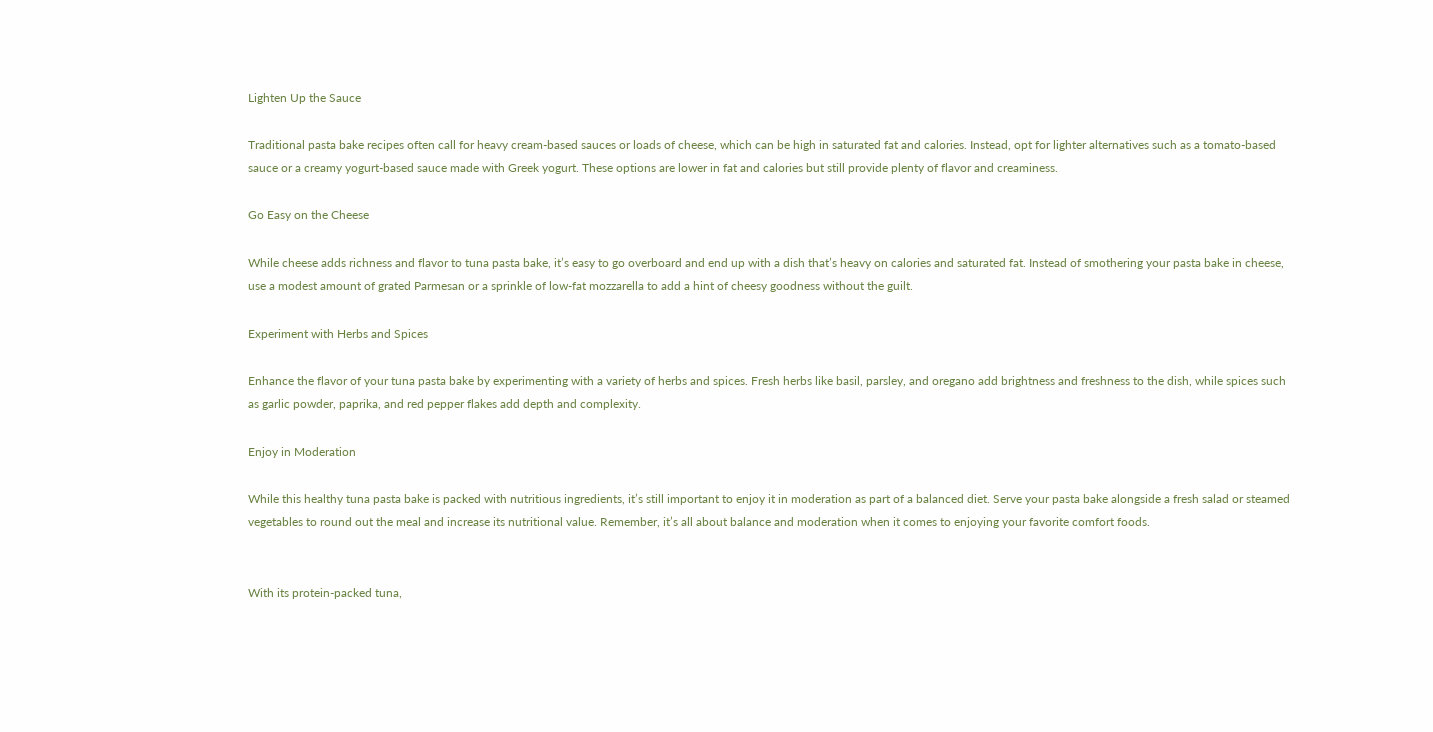Lighten Up the Sauce

Traditional pasta bake recipes often call for heavy cream-based sauces or loads of cheese, which can be high in saturated fat and calories. Instead, opt for lighter alternatives such as a tomato-based sauce or a creamy yogurt-based sauce made with Greek yogurt. These options are lower in fat and calories but still provide plenty of flavor and creaminess.

Go Easy on the Cheese

While cheese adds richness and flavor to tuna pasta bake, it’s easy to go overboard and end up with a dish that’s heavy on calories and saturated fat. Instead of smothering your pasta bake in cheese, use a modest amount of grated Parmesan or a sprinkle of low-fat mozzarella to add a hint of cheesy goodness without the guilt.

Experiment with Herbs and Spices

Enhance the flavor of your tuna pasta bake by experimenting with a variety of herbs and spices. Fresh herbs like basil, parsley, and oregano add brightness and freshness to the dish, while spices such as garlic powder, paprika, and red pepper flakes add depth and complexity.

Enjoy in Moderation

While this healthy tuna pasta bake is packed with nutritious ingredients, it’s still important to enjoy it in moderation as part of a balanced diet. Serve your pasta bake alongside a fresh salad or steamed vegetables to round out the meal and increase its nutritional value. Remember, it’s all about balance and moderation when it comes to enjoying your favorite comfort foods.


With its protein-packed tuna,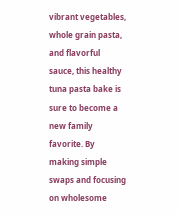vibrant vegetables, whole grain pasta, and flavorful sauce, this healthy tuna pasta bake is sure to become a new family favorite. By making simple swaps and focusing on wholesome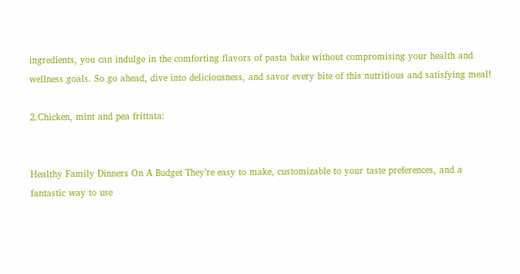ingredients, you can indulge in the comforting flavors of pasta bake without compromising your health and wellness goals. So go ahead, dive into deliciousness, and savor every bite of this nutritious and satisfying meal!

2.Chicken, mint and pea frittata:


Healthy Family Dinners On A Budget They’re easy to make, customizable to your taste preferences, and a fantastic way to use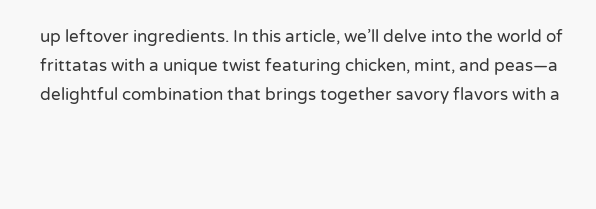up leftover ingredients. In this article, we’ll delve into the world of frittatas with a unique twist featuring chicken, mint, and peas—a delightful combination that brings together savory flavors with a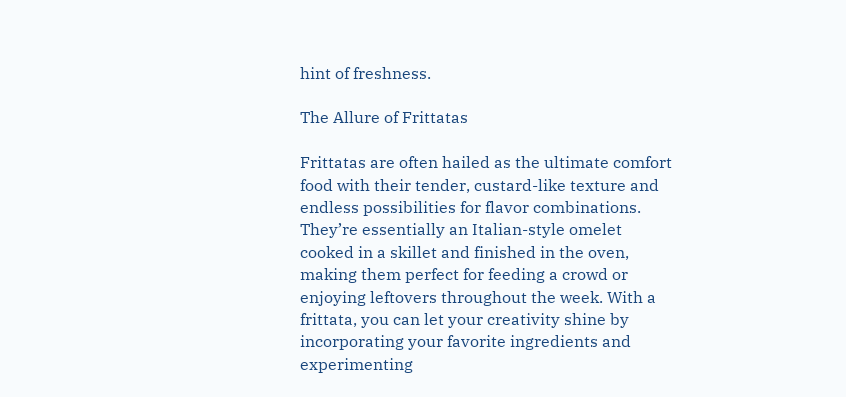hint of freshness.

The Allure of Frittatas

Frittatas are often hailed as the ultimate comfort food with their tender, custard-like texture and endless possibilities for flavor combinations. They’re essentially an Italian-style omelet cooked in a skillet and finished in the oven, making them perfect for feeding a crowd or enjoying leftovers throughout the week. With a frittata, you can let your creativity shine by incorporating your favorite ingredients and experimenting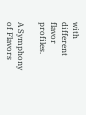with different flavor profiles.

A Symphony of Flavors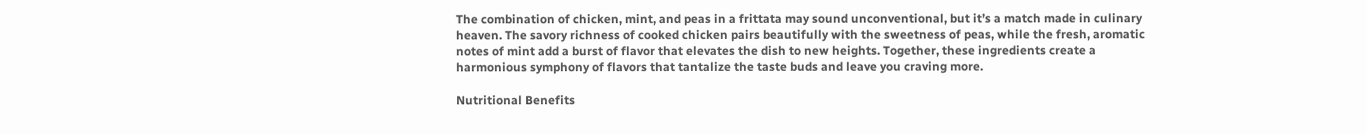The combination of chicken, mint, and peas in a frittata may sound unconventional, but it’s a match made in culinary heaven. The savory richness of cooked chicken pairs beautifully with the sweetness of peas, while the fresh, aromatic notes of mint add a burst of flavor that elevates the dish to new heights. Together, these ingredients create a harmonious symphony of flavors that tantalize the taste buds and leave you craving more.

Nutritional Benefits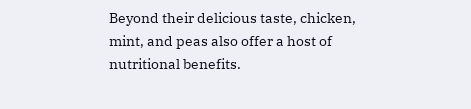Beyond their delicious taste, chicken, mint, and peas also offer a host of nutritional benefits.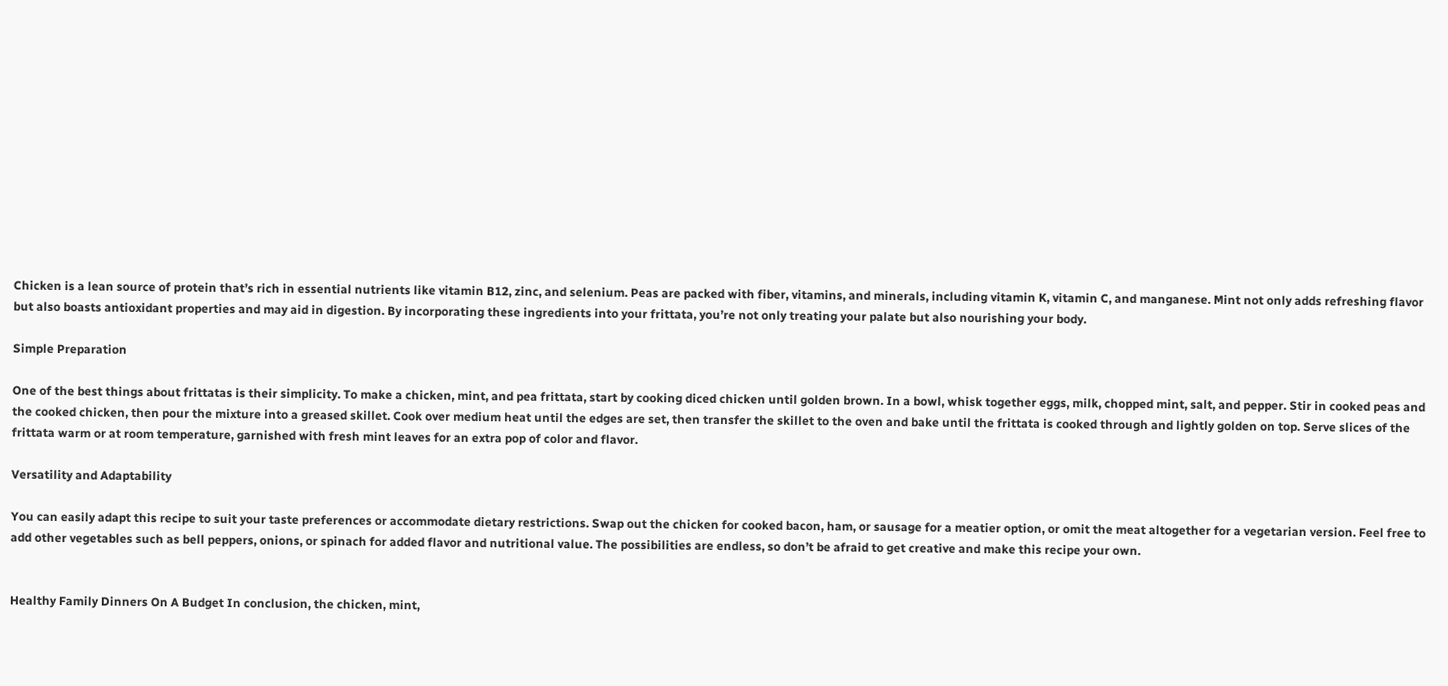Chicken is a lean source of protein that’s rich in essential nutrients like vitamin B12, zinc, and selenium. Peas are packed with fiber, vitamins, and minerals, including vitamin K, vitamin C, and manganese. Mint not only adds refreshing flavor but also boasts antioxidant properties and may aid in digestion. By incorporating these ingredients into your frittata, you’re not only treating your palate but also nourishing your body.

Simple Preparation

One of the best things about frittatas is their simplicity. To make a chicken, mint, and pea frittata, start by cooking diced chicken until golden brown. In a bowl, whisk together eggs, milk, chopped mint, salt, and pepper. Stir in cooked peas and the cooked chicken, then pour the mixture into a greased skillet. Cook over medium heat until the edges are set, then transfer the skillet to the oven and bake until the frittata is cooked through and lightly golden on top. Serve slices of the frittata warm or at room temperature, garnished with fresh mint leaves for an extra pop of color and flavor.

Versatility and Adaptability

You can easily adapt this recipe to suit your taste preferences or accommodate dietary restrictions. Swap out the chicken for cooked bacon, ham, or sausage for a meatier option, or omit the meat altogether for a vegetarian version. Feel free to add other vegetables such as bell peppers, onions, or spinach for added flavor and nutritional value. The possibilities are endless, so don’t be afraid to get creative and make this recipe your own.


Healthy Family Dinners On A Budget In conclusion, the chicken, mint,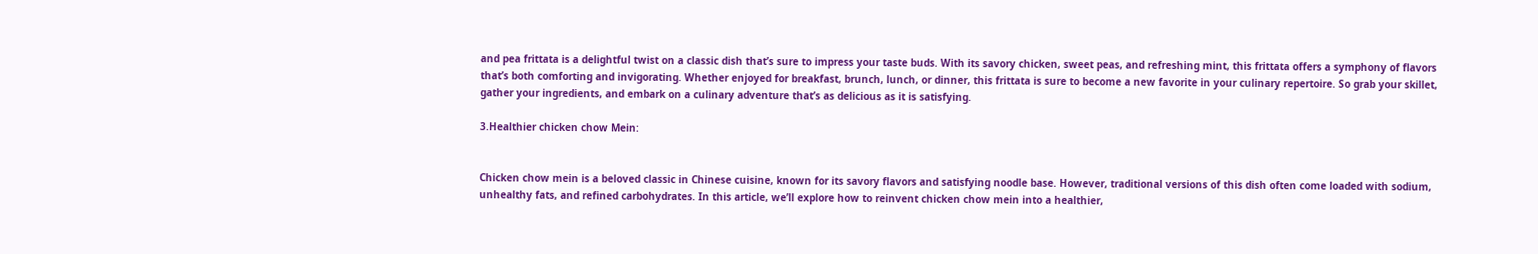and pea frittata is a delightful twist on a classic dish that’s sure to impress your taste buds. With its savory chicken, sweet peas, and refreshing mint, this frittata offers a symphony of flavors that’s both comforting and invigorating. Whether enjoyed for breakfast, brunch, lunch, or dinner, this frittata is sure to become a new favorite in your culinary repertoire. So grab your skillet, gather your ingredients, and embark on a culinary adventure that’s as delicious as it is satisfying.

3.Healthier chicken chow Mein:


Chicken chow mein is a beloved classic in Chinese cuisine, known for its savory flavors and satisfying noodle base. However, traditional versions of this dish often come loaded with sodium, unhealthy fats, and refined carbohydrates. In this article, we’ll explore how to reinvent chicken chow mein into a healthier,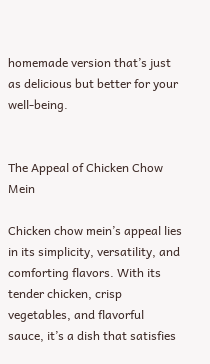homemade version that’s just as delicious but better for your well-being.


The Appeal of Chicken Chow Mein

Chicken chow mein’s appeal lies in its simplicity, versatility, and comforting flavors. With its tender chicken, crisp vegetables, and flavorful sauce, it’s a dish that satisfies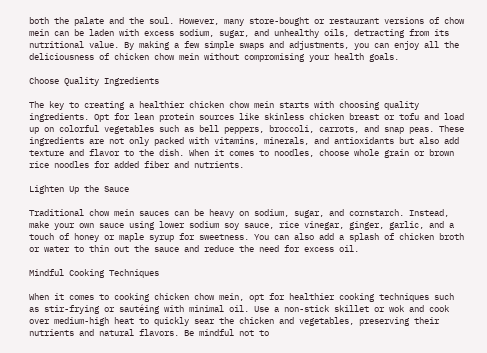both the palate and the soul. However, many store-bought or restaurant versions of chow mein can be laden with excess sodium, sugar, and unhealthy oils, detracting from its nutritional value. By making a few simple swaps and adjustments, you can enjoy all the deliciousness of chicken chow mein without compromising your health goals.

Choose Quality Ingredients

The key to creating a healthier chicken chow mein starts with choosing quality ingredients. Opt for lean protein sources like skinless chicken breast or tofu and load up on colorful vegetables such as bell peppers, broccoli, carrots, and snap peas. These ingredients are not only packed with vitamins, minerals, and antioxidants but also add texture and flavor to the dish. When it comes to noodles, choose whole grain or brown rice noodles for added fiber and nutrients.

Lighten Up the Sauce

Traditional chow mein sauces can be heavy on sodium, sugar, and cornstarch. Instead, make your own sauce using lower sodium soy sauce, rice vinegar, ginger, garlic, and a touch of honey or maple syrup for sweetness. You can also add a splash of chicken broth or water to thin out the sauce and reduce the need for excess oil.

Mindful Cooking Techniques

When it comes to cooking chicken chow mein, opt for healthier cooking techniques such as stir-frying or sautéing with minimal oil. Use a non-stick skillet or wok and cook over medium-high heat to quickly sear the chicken and vegetables, preserving their nutrients and natural flavors. Be mindful not to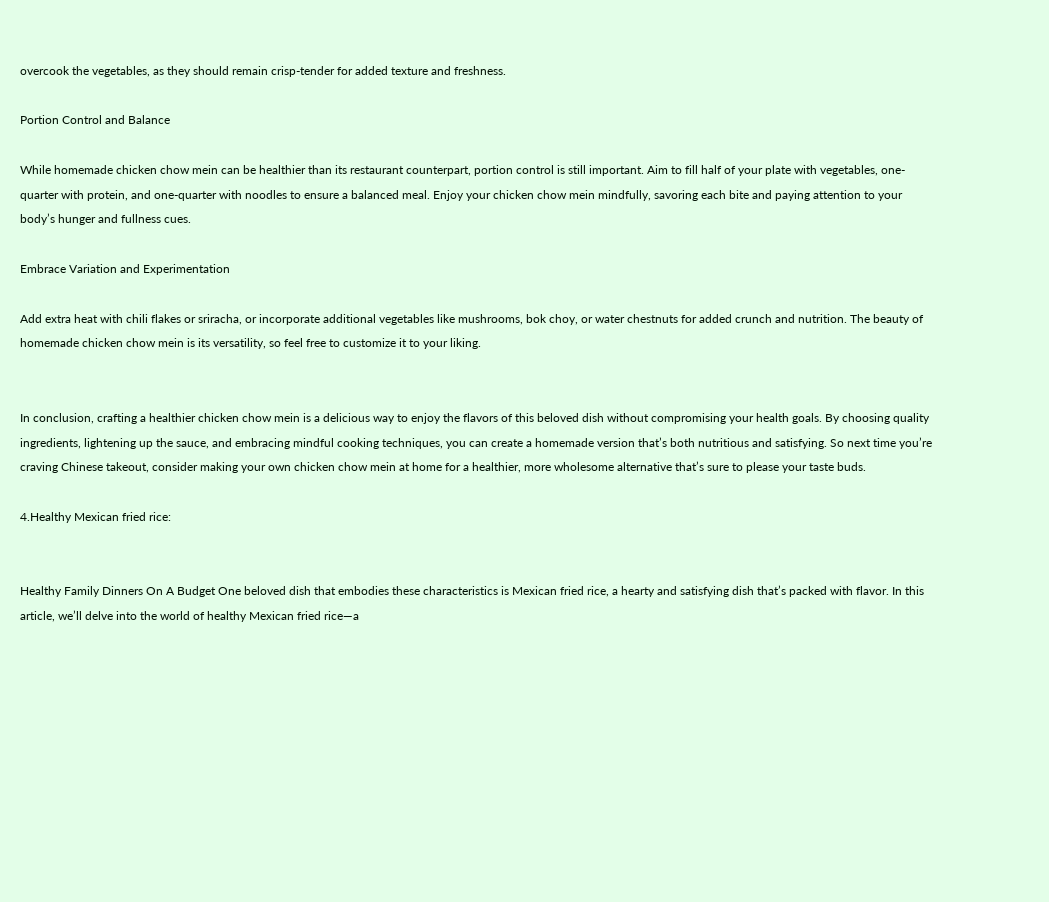overcook the vegetables, as they should remain crisp-tender for added texture and freshness.

Portion Control and Balance

While homemade chicken chow mein can be healthier than its restaurant counterpart, portion control is still important. Aim to fill half of your plate with vegetables, one-quarter with protein, and one-quarter with noodles to ensure a balanced meal. Enjoy your chicken chow mein mindfully, savoring each bite and paying attention to your body’s hunger and fullness cues.

Embrace Variation and Experimentation

Add extra heat with chili flakes or sriracha, or incorporate additional vegetables like mushrooms, bok choy, or water chestnuts for added crunch and nutrition. The beauty of homemade chicken chow mein is its versatility, so feel free to customize it to your liking.


In conclusion, crafting a healthier chicken chow mein is a delicious way to enjoy the flavors of this beloved dish without compromising your health goals. By choosing quality ingredients, lightening up the sauce, and embracing mindful cooking techniques, you can create a homemade version that’s both nutritious and satisfying. So next time you’re craving Chinese takeout, consider making your own chicken chow mein at home for a healthier, more wholesome alternative that’s sure to please your taste buds.

4.Healthy Mexican fried rice:


Healthy Family Dinners On A Budget One beloved dish that embodies these characteristics is Mexican fried rice, a hearty and satisfying dish that’s packed with flavor. In this article, we’ll delve into the world of healthy Mexican fried rice—a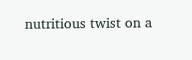nutritious twist on a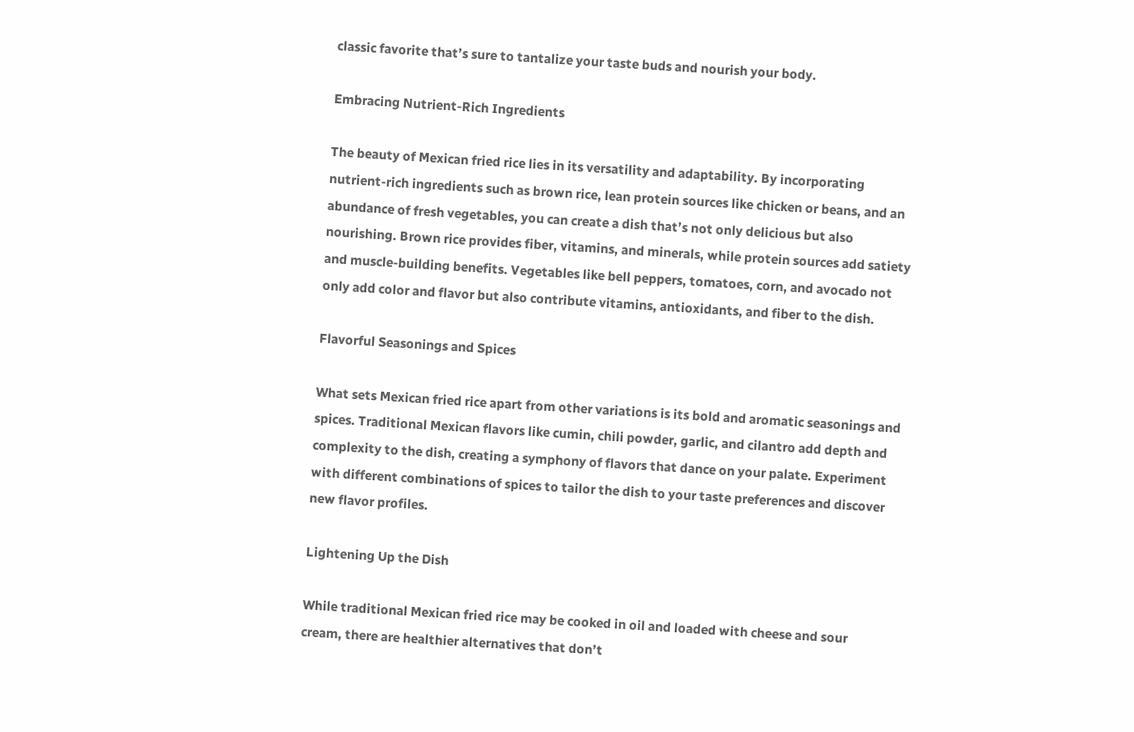classic favorite that’s sure to tantalize your taste buds and nourish your body.

Embracing Nutrient-Rich Ingredients

The beauty of Mexican fried rice lies in its versatility and adaptability. By incorporating nutrient-rich ingredients such as brown rice, lean protein sources like chicken or beans, and an abundance of fresh vegetables, you can create a dish that’s not only delicious but also nourishing. Brown rice provides fiber, vitamins, and minerals, while protein sources add satiety and muscle-building benefits. Vegetables like bell peppers, tomatoes, corn, and avocado not only add color and flavor but also contribute vitamins, antioxidants, and fiber to the dish.

Flavorful Seasonings and Spices

What sets Mexican fried rice apart from other variations is its bold and aromatic seasonings and spices. Traditional Mexican flavors like cumin, chili powder, garlic, and cilantro add depth and complexity to the dish, creating a symphony of flavors that dance on your palate. Experiment with different combinations of spices to tailor the dish to your taste preferences and discover new flavor profiles.

Lightening Up the Dish

While traditional Mexican fried rice may be cooked in oil and loaded with cheese and sour cream, there are healthier alternatives that don’t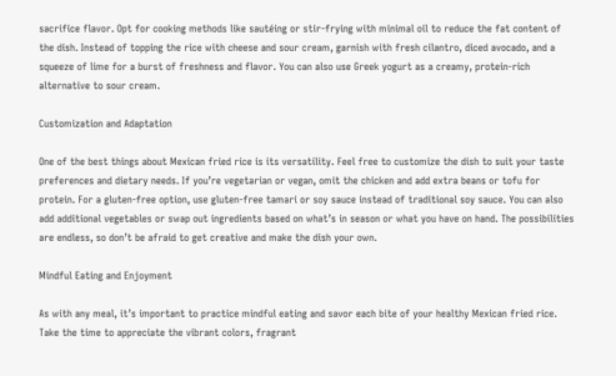sacrifice flavor. Opt for cooking methods like sautéing or stir-frying with minimal oil to reduce the fat content of the dish. Instead of topping the rice with cheese and sour cream, garnish with fresh cilantro, diced avocado, and a squeeze of lime for a burst of freshness and flavor. You can also use Greek yogurt as a creamy, protein-rich alternative to sour cream.

Customization and Adaptation

One of the best things about Mexican fried rice is its versatility. Feel free to customize the dish to suit your taste preferences and dietary needs. If you’re vegetarian or vegan, omit the chicken and add extra beans or tofu for protein. For a gluten-free option, use gluten-free tamari or soy sauce instead of traditional soy sauce. You can also add additional vegetables or swap out ingredients based on what’s in season or what you have on hand. The possibilities are endless, so don’t be afraid to get creative and make the dish your own.

Mindful Eating and Enjoyment

As with any meal, it’s important to practice mindful eating and savor each bite of your healthy Mexican fried rice. Take the time to appreciate the vibrant colors, fragrant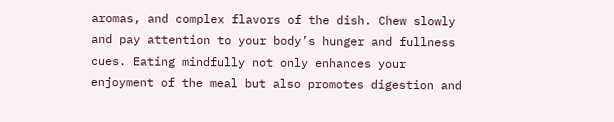aromas, and complex flavors of the dish. Chew slowly and pay attention to your body’s hunger and fullness cues. Eating mindfully not only enhances your enjoyment of the meal but also promotes digestion and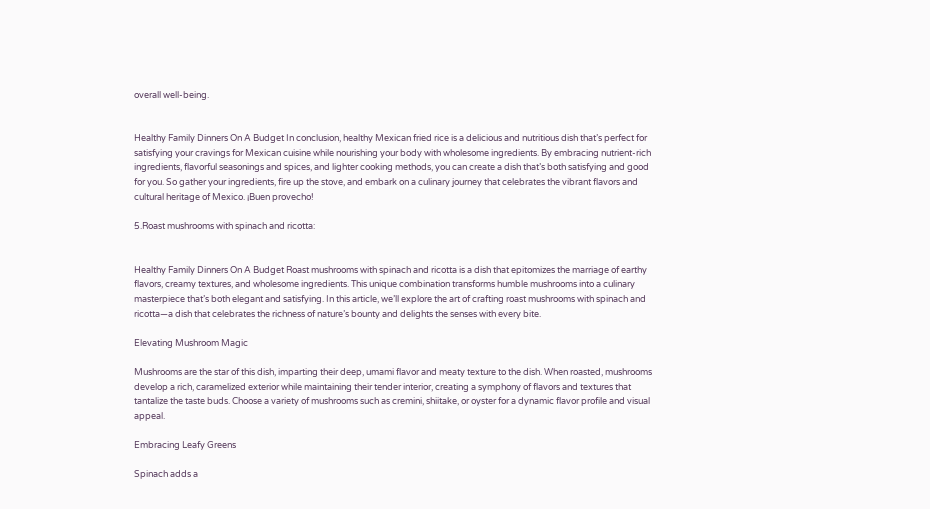overall well-being.


Healthy Family Dinners On A Budget In conclusion, healthy Mexican fried rice is a delicious and nutritious dish that’s perfect for satisfying your cravings for Mexican cuisine while nourishing your body with wholesome ingredients. By embracing nutrient-rich ingredients, flavorful seasonings and spices, and lighter cooking methods, you can create a dish that’s both satisfying and good for you. So gather your ingredients, fire up the stove, and embark on a culinary journey that celebrates the vibrant flavors and cultural heritage of Mexico. ¡Buen provecho!

5.Roast mushrooms with spinach and ricotta:


Healthy Family Dinners On A Budget Roast mushrooms with spinach and ricotta is a dish that epitomizes the marriage of earthy flavors, creamy textures, and wholesome ingredients. This unique combination transforms humble mushrooms into a culinary masterpiece that’s both elegant and satisfying. In this article, we’ll explore the art of crafting roast mushrooms with spinach and ricotta—a dish that celebrates the richness of nature’s bounty and delights the senses with every bite.

Elevating Mushroom Magic

Mushrooms are the star of this dish, imparting their deep, umami flavor and meaty texture to the dish. When roasted, mushrooms develop a rich, caramelized exterior while maintaining their tender interior, creating a symphony of flavors and textures that tantalize the taste buds. Choose a variety of mushrooms such as cremini, shiitake, or oyster for a dynamic flavor profile and visual appeal.

Embracing Leafy Greens

Spinach adds a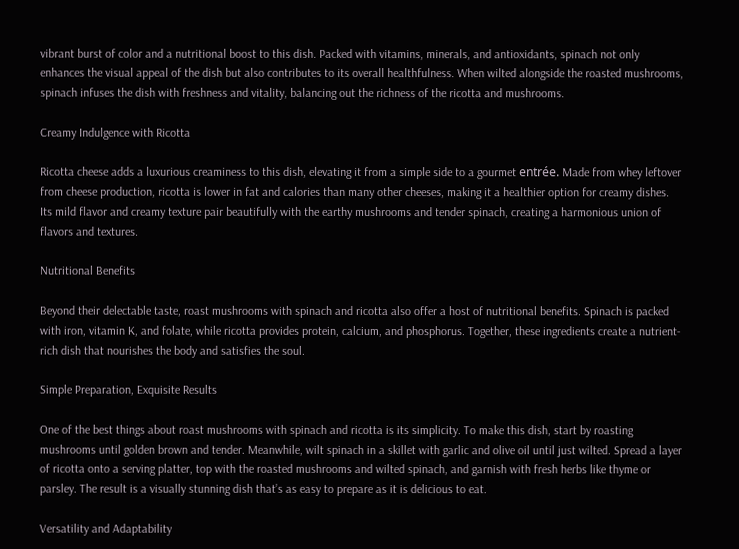vibrant burst of color and a nutritional boost to this dish. Packed with vitamins, minerals, and antioxidants, spinach not only enhances the visual appeal of the dish but also contributes to its overall healthfulness. When wilted alongside the roasted mushrooms, spinach infuses the dish with freshness and vitality, balancing out the richness of the ricotta and mushrooms.

Creamy Indulgence with Ricotta

Ricotta cheese adds a luxurious creaminess to this dish, elevating it from a simple side to a gourmet entrée. Made from whey leftover from cheese production, ricotta is lower in fat and calories than many other cheeses, making it a healthier option for creamy dishes. Its mild flavor and creamy texture pair beautifully with the earthy mushrooms and tender spinach, creating a harmonious union of flavors and textures.

Nutritional Benefits

Beyond their delectable taste, roast mushrooms with spinach and ricotta also offer a host of nutritional benefits. Spinach is packed with iron, vitamin K, and folate, while ricotta provides protein, calcium, and phosphorus. Together, these ingredients create a nutrient-rich dish that nourishes the body and satisfies the soul.

Simple Preparation, Exquisite Results

One of the best things about roast mushrooms with spinach and ricotta is its simplicity. To make this dish, start by roasting mushrooms until golden brown and tender. Meanwhile, wilt spinach in a skillet with garlic and olive oil until just wilted. Spread a layer of ricotta onto a serving platter, top with the roasted mushrooms and wilted spinach, and garnish with fresh herbs like thyme or parsley. The result is a visually stunning dish that’s as easy to prepare as it is delicious to eat.

Versatility and Adaptability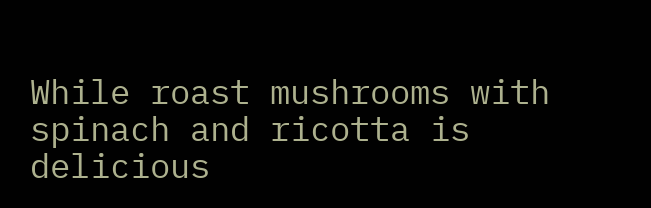While roast mushrooms with spinach and ricotta is delicious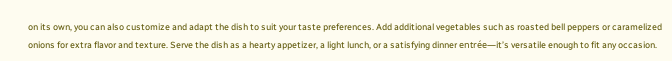on its own, you can also customize and adapt the dish to suit your taste preferences. Add additional vegetables such as roasted bell peppers or caramelized onions for extra flavor and texture. Serve the dish as a hearty appetizer, a light lunch, or a satisfying dinner entrée—it’s versatile enough to fit any occasion.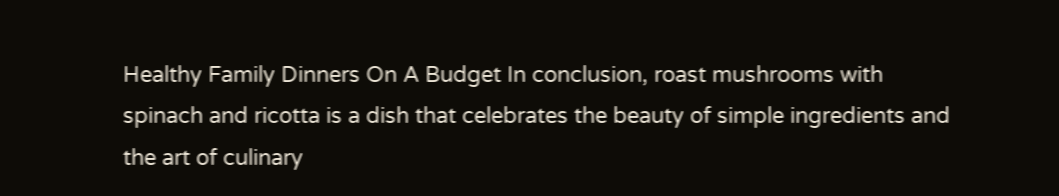Healthy Family Dinners On A Budget In conclusion, roast mushrooms with spinach and ricotta is a dish that celebrates the beauty of simple ingredients and the art of culinary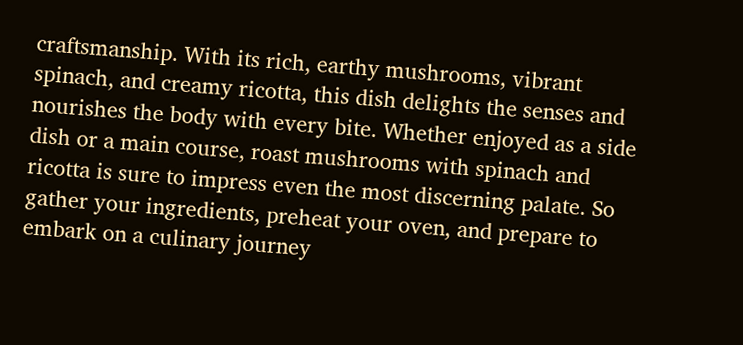craftsmanship. With its rich, earthy mushrooms, vibrant spinach, and creamy ricotta, this dish delights the senses and nourishes the body with every bite. Whether enjoyed as a side dish or a main course, roast mushrooms with spinach and ricotta is sure to impress even the most discerning palate. So gather your ingredients, preheat your oven, and prepare to embark on a culinary journey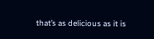that’s as delicious as it is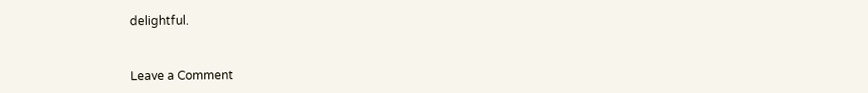delightful.


Leave a Comment